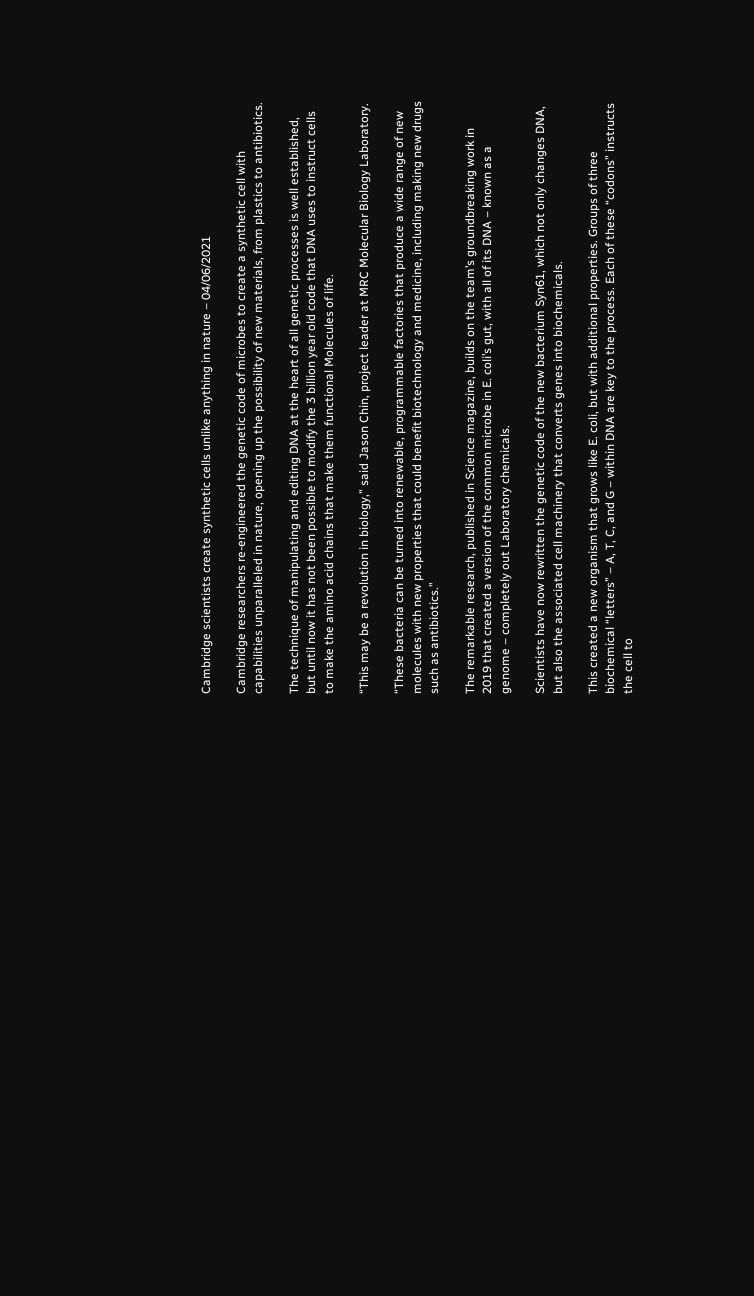Cambridge scientists create synthetic cells unlike anything in nature – 04/06/2021

Cambridge researchers re-engineered the genetic code of microbes to create a synthetic cell with capabilities unparalleled in nature, opening up the possibility of new materials, from plastics to antibiotics.

The technique of manipulating and editing DNA at the heart of all genetic processes is well established, but until now it has not been possible to modify the 3 billion year old code that DNA uses to instruct cells to make the amino acid chains that make them functional Molecules of life.

“This may be a revolution in biology,” said Jason Chin, project leader at MRC Molecular Biology Laboratory.

“These bacteria can be turned into renewable, programmable factories that produce a wide range of new molecules with new properties that could benefit biotechnology and medicine, including making new drugs such as antibiotics.”

The remarkable research, published in Science magazine, builds on the team’s groundbreaking work in 2019 that created a version of the common microbe in E. coli’s gut, with all of its DNA – known as a genome – completely out Laboratory chemicals.

Scientists have now rewritten the genetic code of the new bacterium Syn61, which not only changes DNA, but also the associated cell machinery that converts genes into biochemicals.

This created a new organism that grows like E. coli, but with additional properties. Groups of three biochemical “letters” – A, T, C, and G – within DNA are key to the process. Each of these “codons” instructs the cell to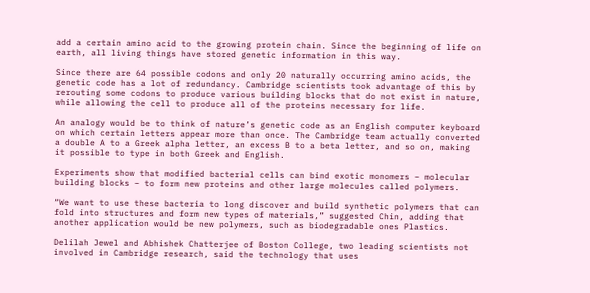add a certain amino acid to the growing protein chain. Since the beginning of life on earth, all living things have stored genetic information in this way.

Since there are 64 possible codons and only 20 naturally occurring amino acids, the genetic code has a lot of redundancy. Cambridge scientists took advantage of this by rerouting some codons to produce various building blocks that do not exist in nature, while allowing the cell to produce all of the proteins necessary for life.

An analogy would be to think of nature’s genetic code as an English computer keyboard on which certain letters appear more than once. The Cambridge team actually converted a double A to a Greek alpha letter, an excess B to a beta letter, and so on, making it possible to type in both Greek and English.

Experiments show that modified bacterial cells can bind exotic monomers – molecular building blocks – to form new proteins and other large molecules called polymers.

“We want to use these bacteria to long discover and build synthetic polymers that can fold into structures and form new types of materials,” suggested Chin, adding that another application would be new polymers, such as biodegradable ones Plastics.

Delilah Jewel and Abhishek Chatterjee of Boston College, two leading scientists not involved in Cambridge research, said the technology that uses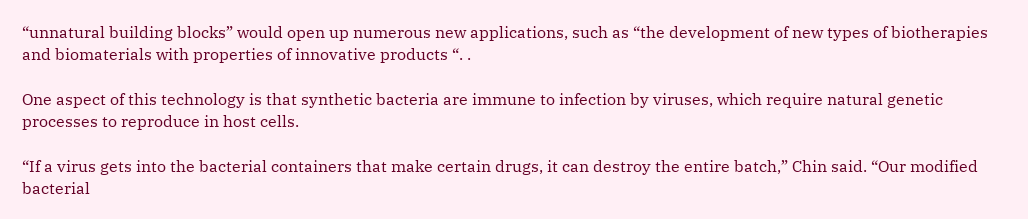“unnatural building blocks” would open up numerous new applications, such as “the development of new types of biotherapies and biomaterials with properties of innovative products “. .

One aspect of this technology is that synthetic bacteria are immune to infection by viruses, which require natural genetic processes to reproduce in host cells.

“If a virus gets into the bacterial containers that make certain drugs, it can destroy the entire batch,” Chin said. “Our modified bacterial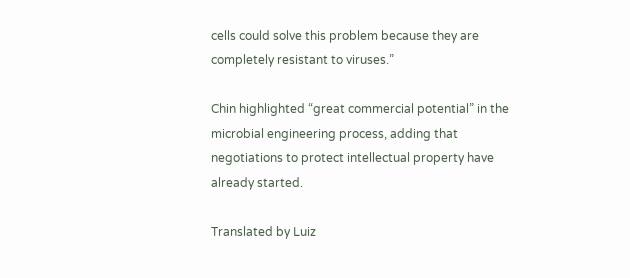cells could solve this problem because they are completely resistant to viruses.”

Chin highlighted “great commercial potential” in the microbial engineering process, adding that negotiations to protect intellectual property have already started.

Translated by Luiz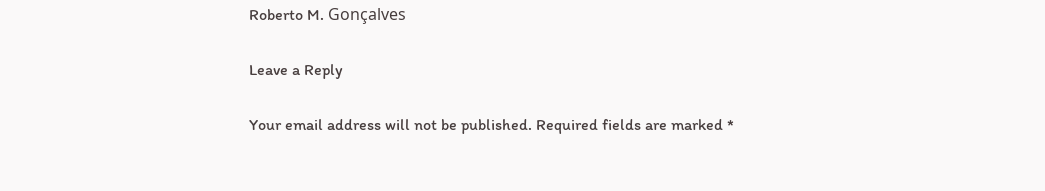Roberto M. Gonçalves

Leave a Reply

Your email address will not be published. Required fields are marked *